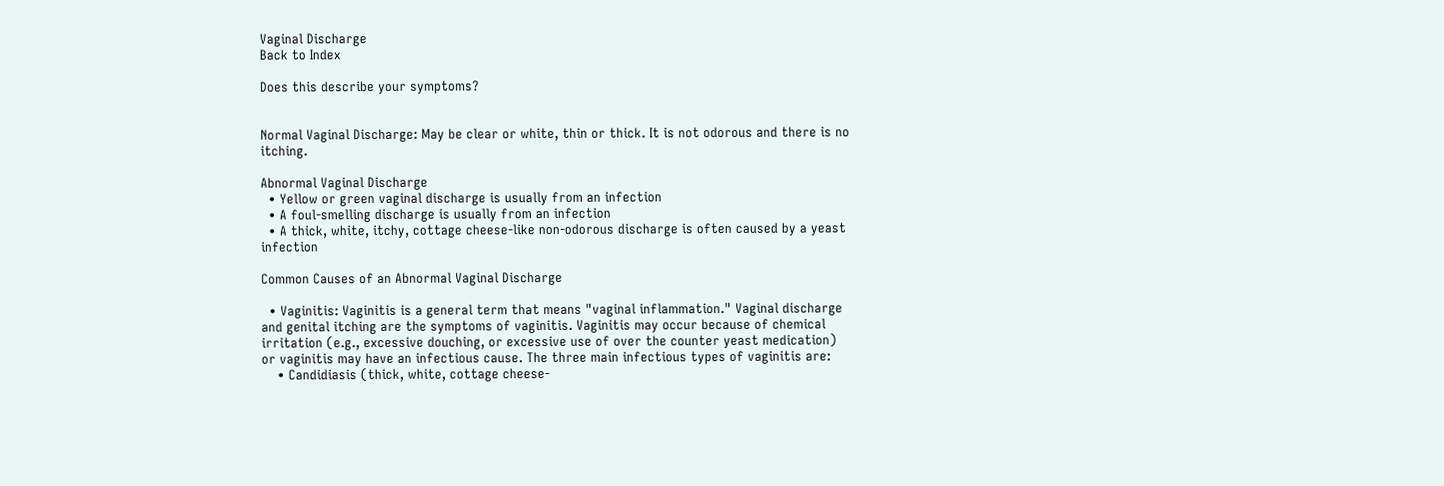Vaginal Discharge
Back to Index

Does this describe your symptoms?


Normal Vaginal Discharge: May be clear or white, thin or thick. It is not odorous and there is no itching.

Abnormal Vaginal Discharge
  • Yellow or green vaginal discharge is usually from an infection
  • A foul-smelling discharge is usually from an infection
  • A thick, white, itchy, cottage cheese-like non-odorous discharge is often caused by a yeast infection

Common Causes of an Abnormal Vaginal Discharge

  • Vaginitis: Vaginitis is a general term that means "vaginal inflammation." Vaginal discharge and genital itching are the symptoms of vaginitis. Vaginitis may occur because of chemical irritation (e.g., excessive douching, or excessive use of over the counter yeast medication) or vaginitis may have an infectious cause. The three main infectious types of vaginitis are:
    • Candidiasis (thick, white, cottage cheese-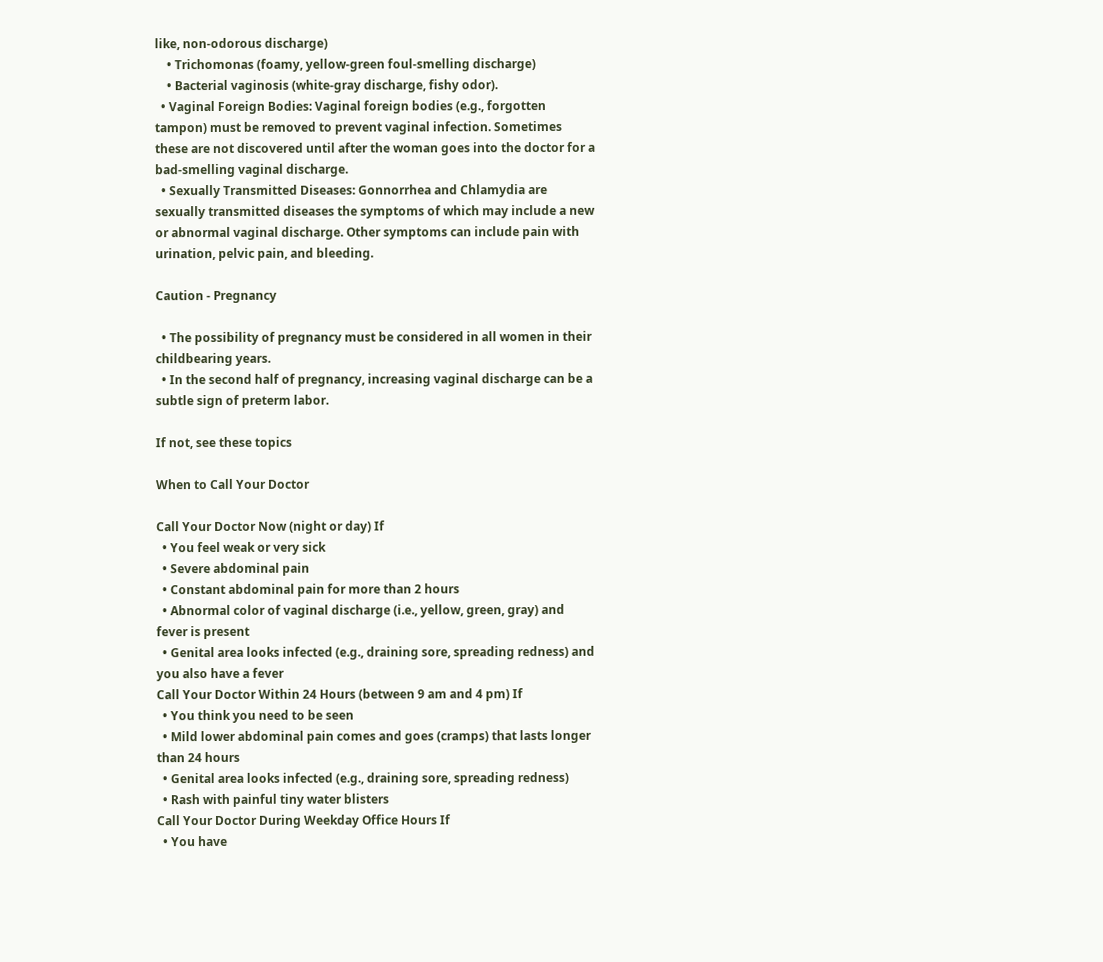like, non-odorous discharge)
    • Trichomonas (foamy, yellow-green foul-smelling discharge)
    • Bacterial vaginosis (white-gray discharge, fishy odor).
  • Vaginal Foreign Bodies: Vaginal foreign bodies (e.g., forgotten tampon) must be removed to prevent vaginal infection. Sometimes these are not discovered until after the woman goes into the doctor for a bad-smelling vaginal discharge.
  • Sexually Transmitted Diseases: Gonnorrhea and Chlamydia are sexually transmitted diseases the symptoms of which may include a new or abnormal vaginal discharge. Other symptoms can include pain with urination, pelvic pain, and bleeding.

Caution - Pregnancy

  • The possibility of pregnancy must be considered in all women in their childbearing years.
  • In the second half of pregnancy, increasing vaginal discharge can be a subtle sign of preterm labor.

If not, see these topics

When to Call Your Doctor

Call Your Doctor Now (night or day) If
  • You feel weak or very sick
  • Severe abdominal pain
  • Constant abdominal pain for more than 2 hours
  • Abnormal color of vaginal discharge (i.e., yellow, green, gray) and fever is present
  • Genital area looks infected (e.g., draining sore, spreading redness) and you also have a fever
Call Your Doctor Within 24 Hours (between 9 am and 4 pm) If
  • You think you need to be seen
  • Mild lower abdominal pain comes and goes (cramps) that lasts longer than 24 hours
  • Genital area looks infected (e.g., draining sore, spreading redness)
  • Rash with painful tiny water blisters
Call Your Doctor During Weekday Office Hours If
  • You have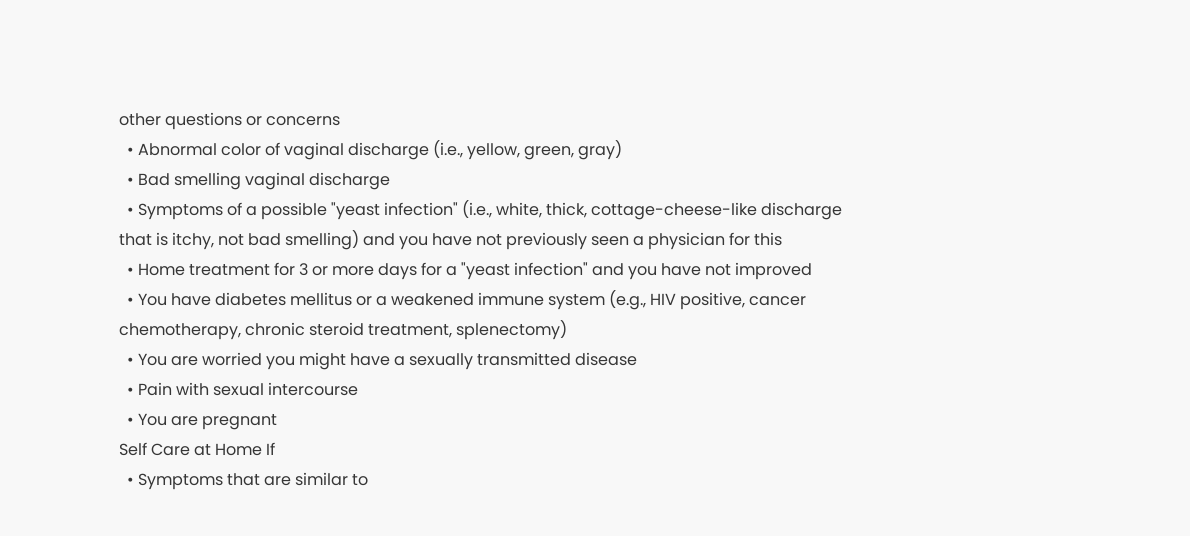other questions or concerns
  • Abnormal color of vaginal discharge (i.e., yellow, green, gray)
  • Bad smelling vaginal discharge
  • Symptoms of a possible "yeast infection" (i.e., white, thick, cottage-cheese-like discharge that is itchy, not bad smelling) and you have not previously seen a physician for this
  • Home treatment for 3 or more days for a "yeast infection" and you have not improved
  • You have diabetes mellitus or a weakened immune system (e.g., HIV positive, cancer chemotherapy, chronic steroid treatment, splenectomy)
  • You are worried you might have a sexually transmitted disease
  • Pain with sexual intercourse
  • You are pregnant
Self Care at Home If
  • Symptoms that are similar to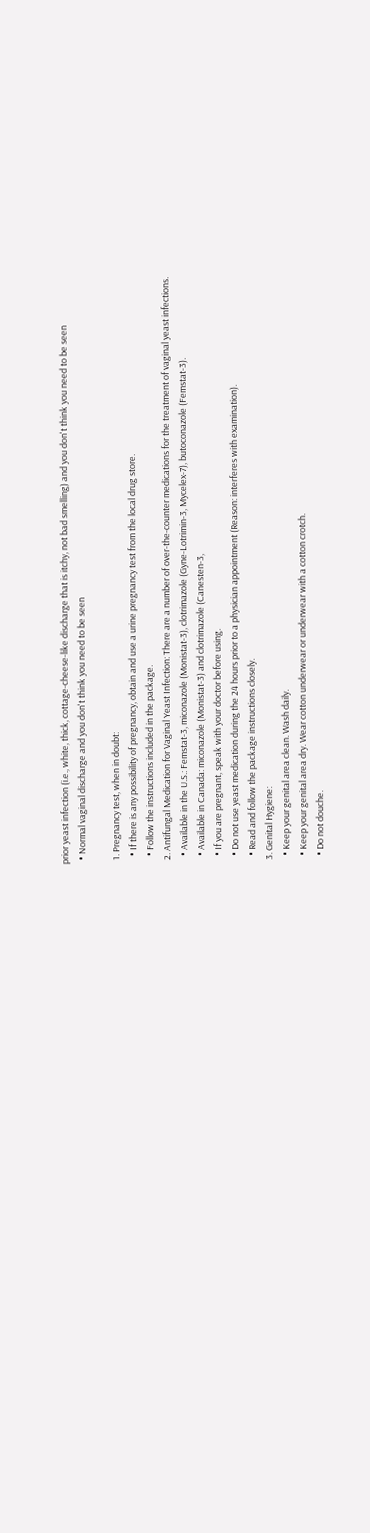prior yeast infection (i.e., white, thick, cottage-cheese-like discharge that is itchy, not bad smelling) and you don't think you need to be seen
  • Normal vaginal discharge and you don't think you need to be seen

  1. Pregnancy test, when in doubt:
    • If there is any possibility of pregnancy, obtain and use a urine pregnancy test from the local drug store.
    • Follow the instructions included in the package.
  2. Antifungal Medication for Vaginal Yeast Infection: There are a number of over-the-counter medications for the treatment of vaginal yeast infections.
    • Available in the U.S.: Femstat-3, miconazole (Monistat-3), clotrimazole (Gyne-Lotrimin-3, Mycelex-7), butoconazole (Femstat-3).
    • Available in Canada: miconazole (Monistat-3) and clotrimazole (Canesten-3,
    • If you are pregnant, speak with your doctor before using.
    • Do not use yeast medication during the 24 hours prior to a physician appointment (Reason: interferes with examination).
    • Read and follow the package instructions closely.
  3. Genital Hygiene:
    • Keep your genital area clean. Wash daily.
    • Keep your genital area dry. Wear cotton underwear or underwear with a cotton crotch.
    • Do not douche.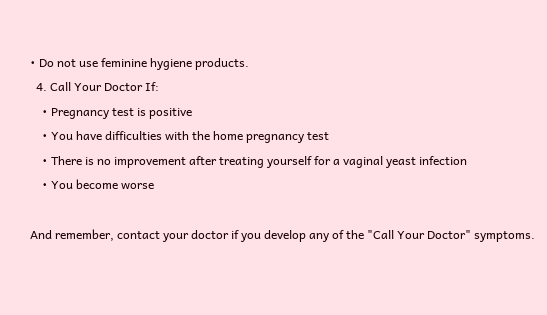• Do not use feminine hygiene products.
  4. Call Your Doctor If:
    • Pregnancy test is positive
    • You have difficulties with the home pregnancy test
    • There is no improvement after treating yourself for a vaginal yeast infection
    • You become worse

And remember, contact your doctor if you develop any of the "Call Your Doctor" symptoms.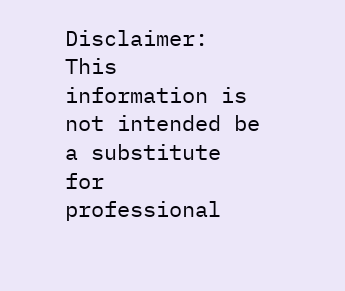Disclaimer: This information is not intended be a substitute for professional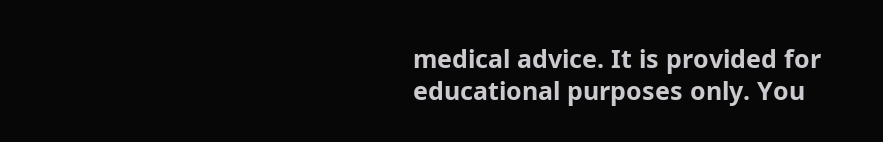medical advice. It is provided for educational purposes only. You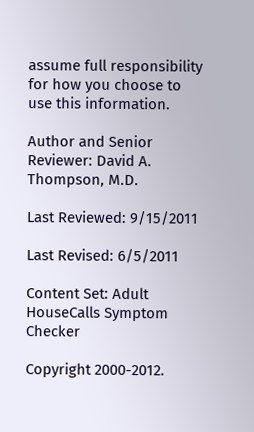assume full responsibility for how you choose to use this information.

Author and Senior Reviewer: David A. Thompson, M.D.

Last Reviewed: 9/15/2011

Last Revised: 6/5/2011

Content Set: Adult HouseCalls Symptom Checker

Copyright 2000-2012.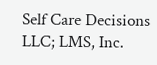Self Care Decisions LLC; LMS, Inc.